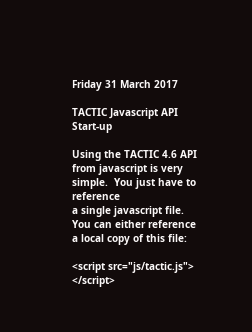Friday 31 March 2017

TACTIC Javascript API Start-up

Using the TACTIC 4.6 API from javascript is very simple.  You just have to reference
a single javascript file.  You can either reference a local copy of this file:

<script src="js/tactic.js"> </script>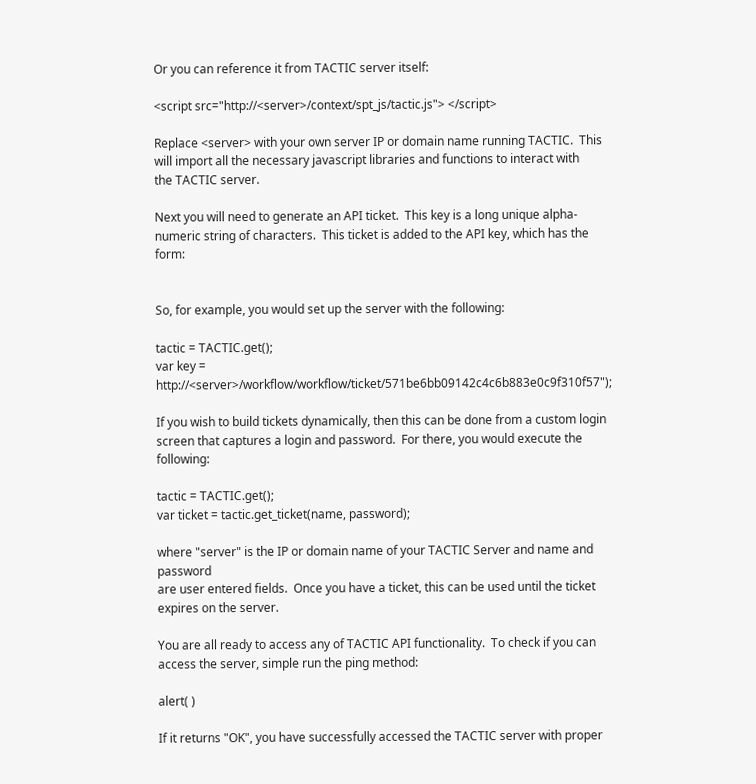Or you can reference it from TACTIC server itself:

<script src="http://<server>/context/spt_js/tactic.js"> </script>

Replace <server> with your own server IP or domain name running TACTIC.  This
will import all the necessary javascript libraries and functions to interact with
the TACTIC server.

Next you will need to generate an API ticket.  This key is a long unique alpha-numeric string of characters.  This ticket is added to the API key, which has the form:


So, for example, you would set up the server with the following:

tactic = TACTIC.get();
var key = http://<server>/workflow/workflow/ticket/571be6bb09142c4c6b883e0c9f310f57");

If you wish to build tickets dynamically, then this can be done from a custom login
screen that captures a login and password.  For there, you would execute the following:

tactic = TACTIC.get();
var ticket = tactic.get_ticket(name, password);

where "server" is the IP or domain name of your TACTIC Server and name and password
are user entered fields.  Once you have a ticket, this can be used until the ticket
expires on the server.

You are all ready to access any of TACTIC API functionality.  To check if you can access the server, simple run the ping method:

alert( )

If it returns "OK", you have successfully accessed the TACTIC server with proper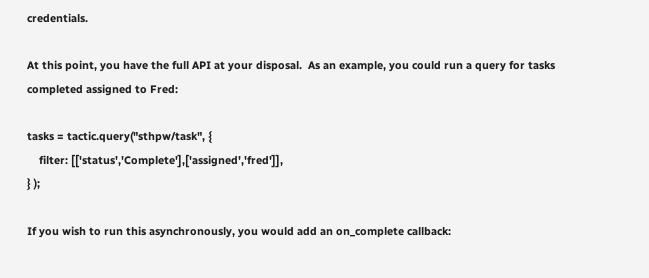credentials.

At this point, you have the full API at your disposal.  As an example, you could run a query for tasks completed assigned to Fred:

tasks = tactic.query("sthpw/task", {
    filter: [['status','Complete'],['assigned','fred']],
} );

If you wish to run this asynchronously, you would add an on_complete callback: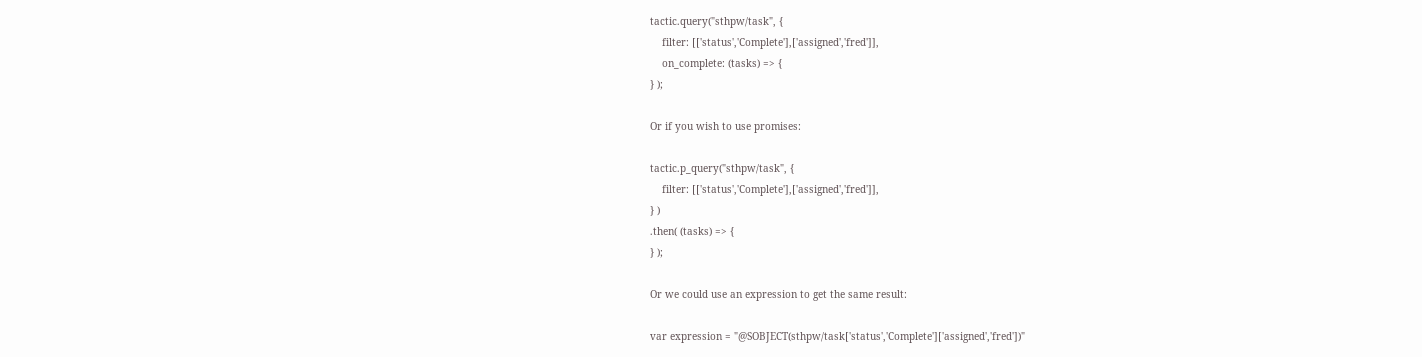tactic.query("sthpw/task", {
    filter: [['status','Complete'],['assigned','fred']],
    on_complete: (tasks) => {
} );

Or if you wish to use promises:

tactic.p_query("sthpw/task", {
    filter: [['status','Complete'],['assigned','fred']],
} )
.then( (tasks) => {
} );

Or we could use an expression to get the same result:

var expression = "@SOBJECT(sthpw/task['status','Complete']['assigned','fred'])"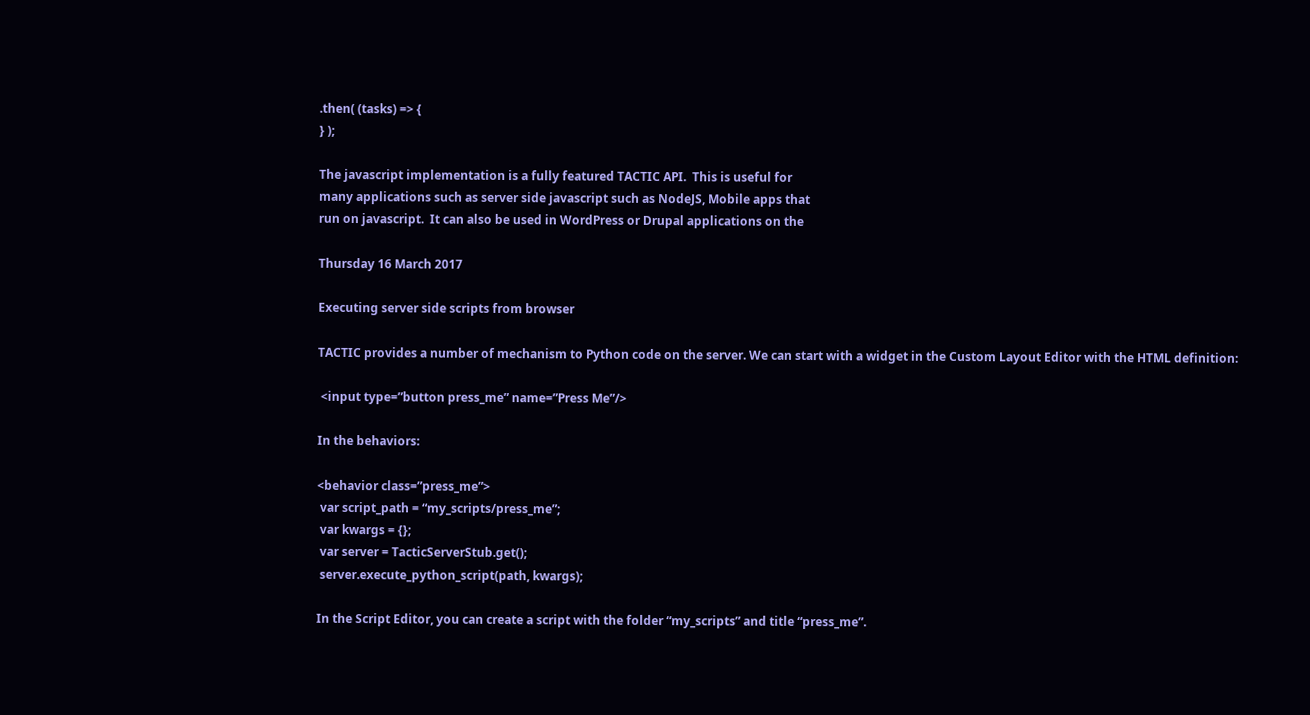.then( (tasks) => {
} );

The javascript implementation is a fully featured TACTIC API.  This is useful for
many applications such as server side javascript such as NodeJS, Mobile apps that
run on javascript.  It can also be used in WordPress or Drupal applications on the

Thursday 16 March 2017

Executing server side scripts from browser

TACTIC provides a number of mechanism to Python code on the server. We can start with a widget in the Custom Layout Editor with the HTML definition:

 <input type=”button press_me” name=”Press Me”/>

In the behaviors:

<behavior class=”press_me”>
 var script_path = “my_scripts/press_me”;
 var kwargs = {};
 var server = TacticServerStub.get();
 server.execute_python_script(path, kwargs);

In the Script Editor, you can create a script with the folder “my_scripts” and title “press_me”.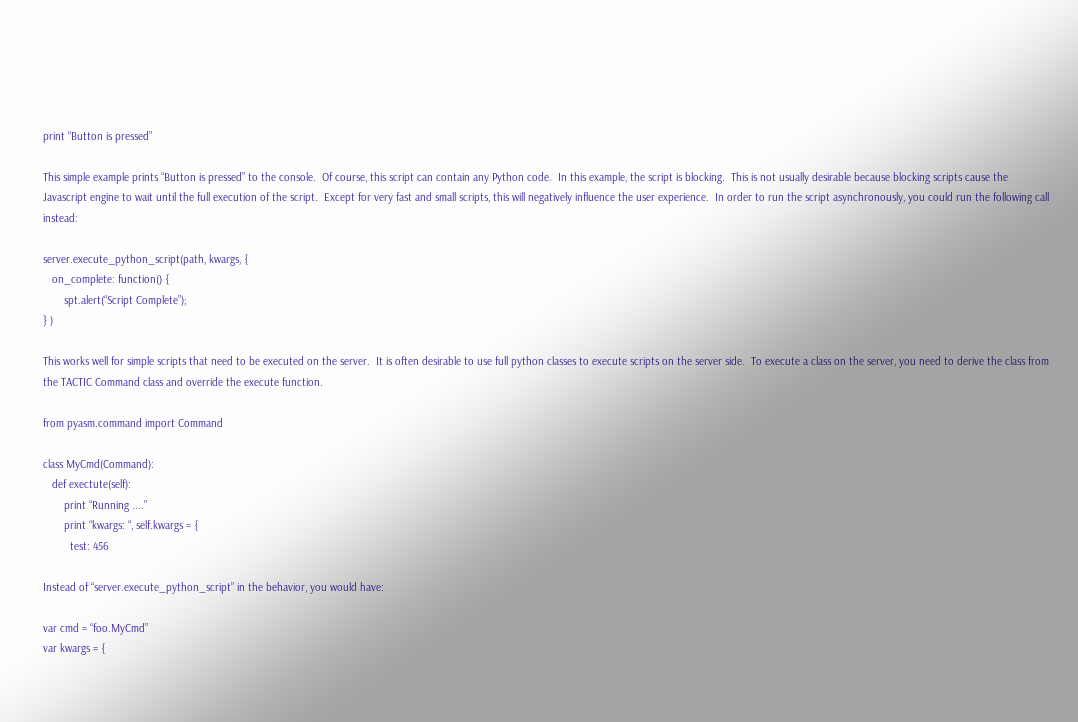print “Button is pressed”

This simple example prints “Button is pressed” to the console.  Of course, this script can contain any Python code.  In this example, the script is blocking.  This is not usually desirable because blocking scripts cause the Javascript engine to wait until the full execution of the script.  Except for very fast and small scripts, this will negatively influence the user experience.  In order to run the script asynchronously, you could run the following call instead:

server.execute_python_script(path, kwargs, {
   on_complete: function() {
       spt.alert(“Script Complete”);
} )

This works well for simple scripts that need to be executed on the server.  It is often desirable to use full python classes to execute scripts on the server side.  To execute a class on the server, you need to derive the class from the TACTIC Command class and override the execute function.

from pyasm.command import Command

class MyCmd(Command):
   def exectute(self):
       print “Running ....”
       print “kwargs: “, self.kwargs = {
         test: 456

Instead of “server.execute_python_script” in the behavior, you would have:

var cmd = “foo.MyCmd”
var kwargs = {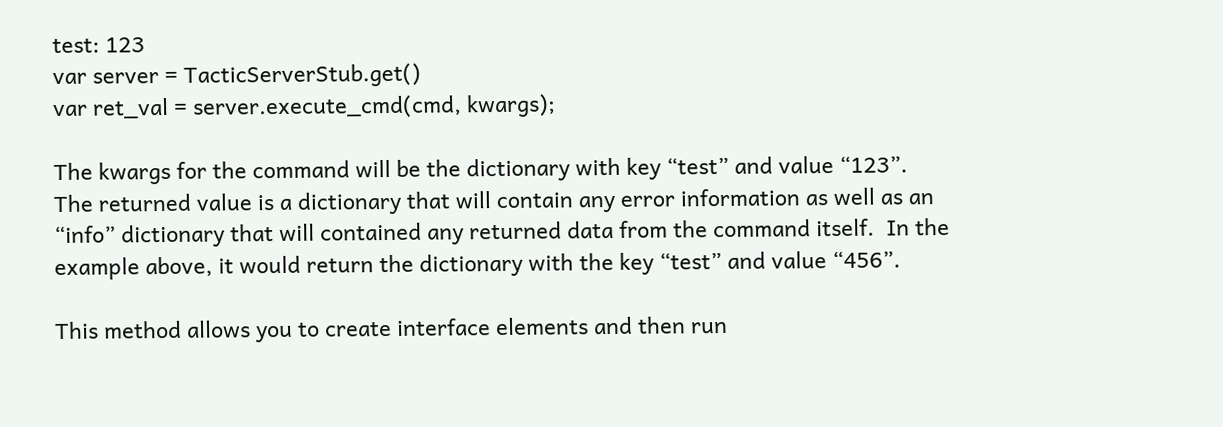test: 123
var server = TacticServerStub.get()
var ret_val = server.execute_cmd(cmd, kwargs);

The kwargs for the command will be the dictionary with key “test” and value “123”.  The returned value is a dictionary that will contain any error information as well as an “info” dictionary that will contained any returned data from the command itself.  In the example above, it would return the dictionary with the key “test” and value “456”.

This method allows you to create interface elements and then run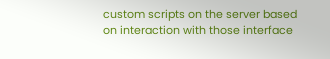custom scripts on the server based on interaction with those interface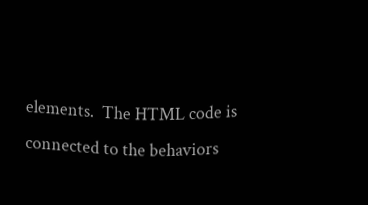elements.  The HTML code is connected to the behaviors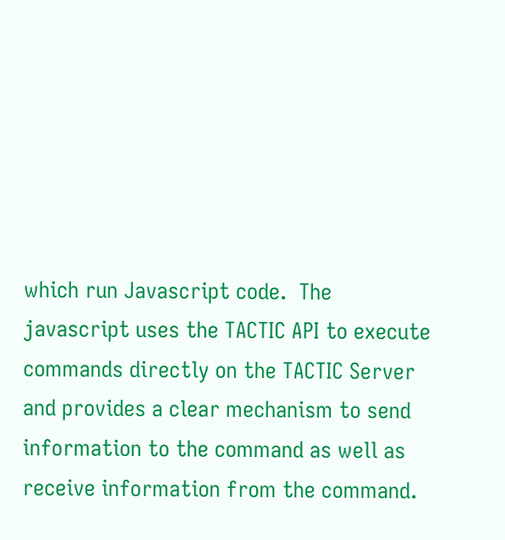which run Javascript code.  The javascript uses the TACTIC API to execute commands directly on the TACTIC Server and provides a clear mechanism to send information to the command as well as receive information from the command.